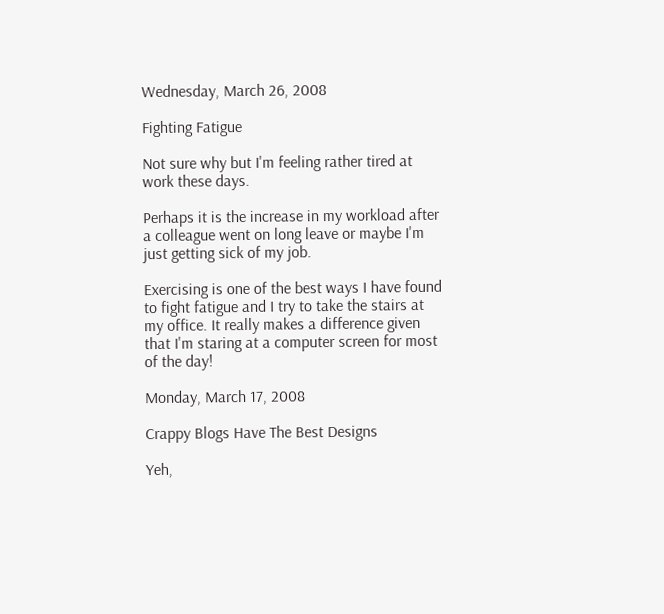Wednesday, March 26, 2008

Fighting Fatigue

Not sure why but I'm feeling rather tired at work these days.

Perhaps it is the increase in my workload after a colleague went on long leave or maybe I'm just getting sick of my job.

Exercising is one of the best ways I have found to fight fatigue and I try to take the stairs at my office. It really makes a difference given that I'm staring at a computer screen for most of the day!

Monday, March 17, 2008

Crappy Blogs Have The Best Designs

Yeh,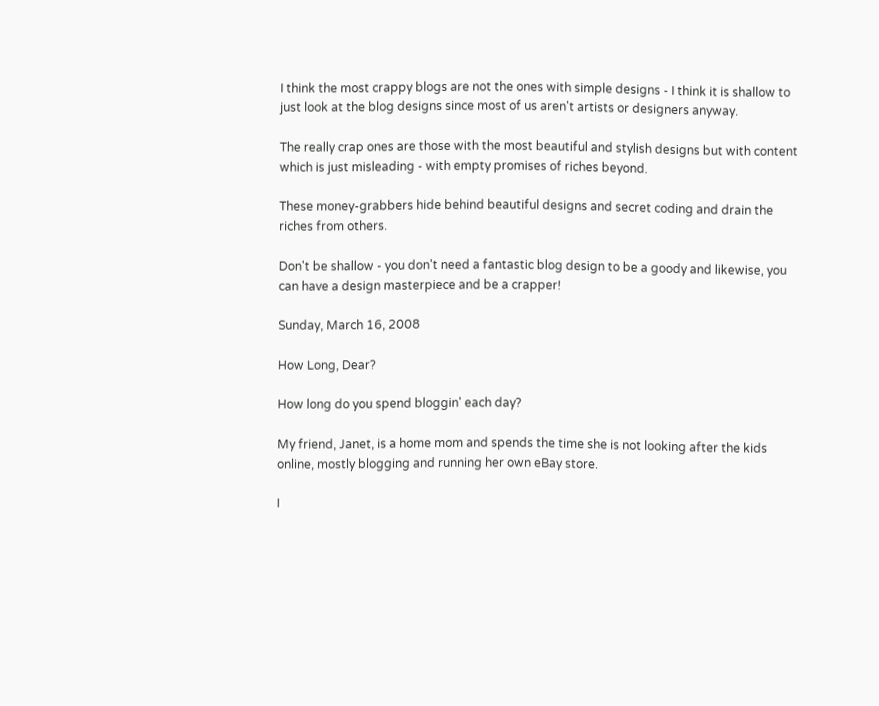I think the most crappy blogs are not the ones with simple designs - I think it is shallow to just look at the blog designs since most of us aren't artists or designers anyway.

The really crap ones are those with the most beautiful and stylish designs but with content which is just misleading - with empty promises of riches beyond.

These money-grabbers hide behind beautiful designs and secret coding and drain the riches from others.

Don't be shallow - you don't need a fantastic blog design to be a goody and likewise, you can have a design masterpiece and be a crapper!

Sunday, March 16, 2008

How Long, Dear?

How long do you spend bloggin' each day?

My friend, Janet, is a home mom and spends the time she is not looking after the kids online, mostly blogging and running her own eBay store.

I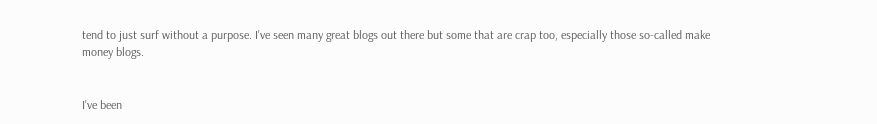tend to just surf without a purpose. I've seen many great blogs out there but some that are crap too, especially those so-called make money blogs.


I've been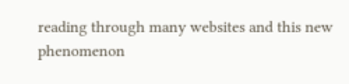reading through many websites and this new phenomenon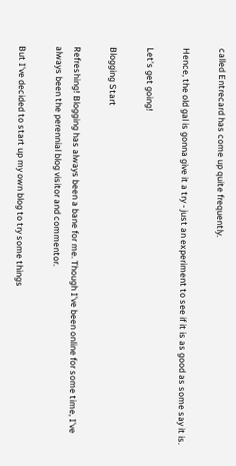called Entrecard has come up quite frequently.

Hence, the old gal is gonna give it a try - just an experiment to see if it is as good as some say it is.

Let's get going!

Blogging Start

Refreshing! Blogging has always been a bane for me. Though I've been online for some time, I've always been the perennial blog visitor and commentor.

But I've decided to start up my own blog to try some things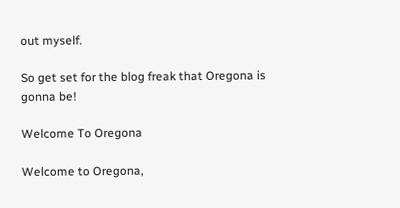out myself.

So get set for the blog freak that Oregona is gonna be!

Welcome To Oregona

Welcome to Oregona,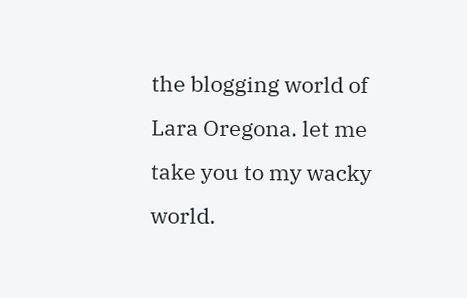the blogging world of Lara Oregona. let me take you to my wacky world.